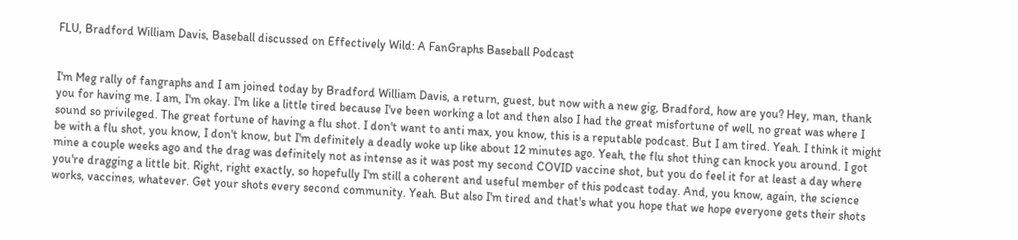FLU, Bradford William Davis, Baseball discussed on Effectively Wild: A FanGraphs Baseball Podcast


I'm Meg rally of fangraphs and I am joined today by Bradford William Davis, a return, guest, but now with a new gig, Bradford, how are you? Hey, man, thank you for having me. I am, I'm okay. I'm like a little tired because I've been working a lot and then also I had the great misfortune of well, no great was where I sound so privileged. The great fortune of having a flu shot. I don't want to anti max, you know, this is a reputable podcast. But I am tired. Yeah. I think it might be with a flu shot, you know, I don't know, but I'm definitely a deadly woke up like about 12 minutes ago. Yeah, the flu shot thing can knock you around. I got mine a couple weeks ago and the drag was definitely not as intense as it was post my second COVID vaccine shot, but you do feel it for at least a day where you're dragging a little bit. Right, right exactly, so hopefully I'm still a coherent and useful member of this podcast today. And, you know, again, the science works, vaccines, whatever. Get your shots every second community. Yeah. But also I'm tired and that's what you hope that we hope everyone gets their shots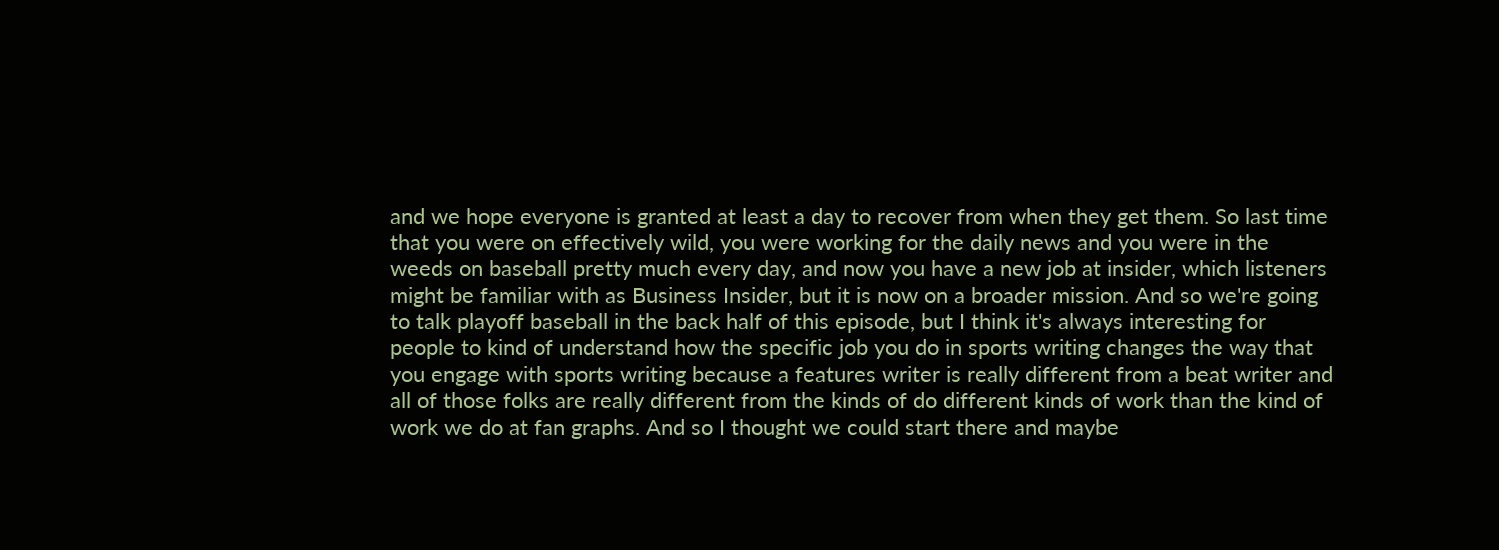and we hope everyone is granted at least a day to recover from when they get them. So last time that you were on effectively wild, you were working for the daily news and you were in the weeds on baseball pretty much every day, and now you have a new job at insider, which listeners might be familiar with as Business Insider, but it is now on a broader mission. And so we're going to talk playoff baseball in the back half of this episode, but I think it's always interesting for people to kind of understand how the specific job you do in sports writing changes the way that you engage with sports writing because a features writer is really different from a beat writer and all of those folks are really different from the kinds of do different kinds of work than the kind of work we do at fan graphs. And so I thought we could start there and maybe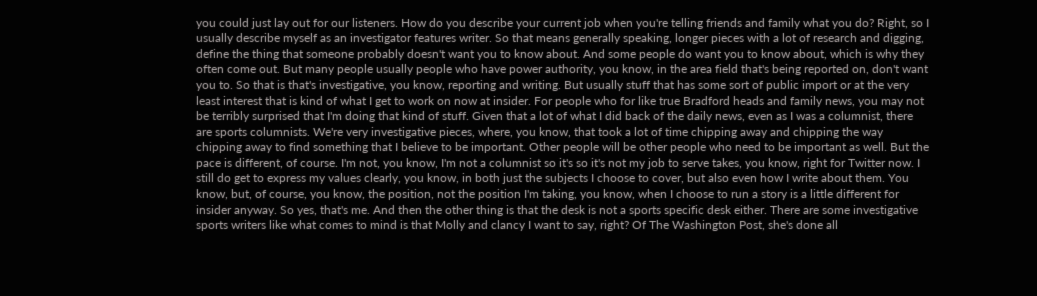you could just lay out for our listeners. How do you describe your current job when you're telling friends and family what you do? Right, so I usually describe myself as an investigator features writer. So that means generally speaking, longer pieces with a lot of research and digging, define the thing that someone probably doesn't want you to know about. And some people do want you to know about, which is why they often come out. But many people usually people who have power authority, you know, in the area field that's being reported on, don't want you to. So that is that's investigative, you know, reporting and writing. But usually stuff that has some sort of public import or at the very least interest that is kind of what I get to work on now at insider. For people who for like true Bradford heads and family news, you may not be terribly surprised that I'm doing that kind of stuff. Given that a lot of what I did back of the daily news, even as I was a columnist, there are sports columnists. We're very investigative pieces, where, you know, that took a lot of time chipping away and chipping the way chipping away to find something that I believe to be important. Other people will be other people who need to be important as well. But the pace is different, of course. I'm not, you know, I'm not a columnist so it's so it's not my job to serve takes, you know, right for Twitter now. I still do get to express my values clearly, you know, in both just the subjects I choose to cover, but also even how I write about them. You know, but, of course, you know, the position, not the position I'm taking, you know, when I choose to run a story is a little different for insider anyway. So yes, that's me. And then the other thing is that the desk is not a sports specific desk either. There are some investigative sports writers like what comes to mind is that Molly and clancy I want to say, right? Of The Washington Post, she's done all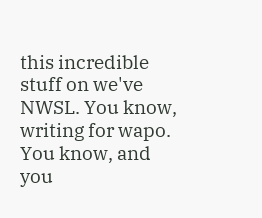this incredible stuff on we've NWSL. You know, writing for wapo. You know, and you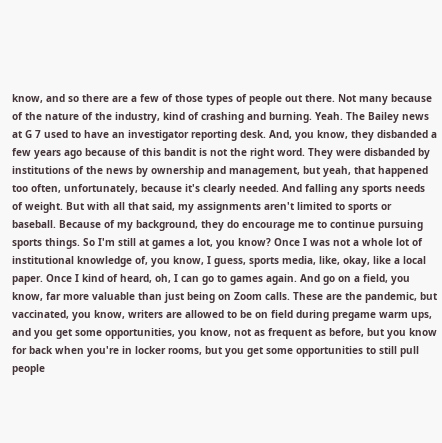know, and so there are a few of those types of people out there. Not many because of the nature of the industry, kind of crashing and burning. Yeah. The Bailey news at G 7 used to have an investigator reporting desk. And, you know, they disbanded a few years ago because of this bandit is not the right word. They were disbanded by institutions of the news by ownership and management, but yeah, that happened too often, unfortunately, because it's clearly needed. And falling any sports needs of weight. But with all that said, my assignments aren't limited to sports or baseball. Because of my background, they do encourage me to continue pursuing sports things. So I'm still at games a lot, you know? Once I was not a whole lot of institutional knowledge of, you know, I guess, sports media, like, okay, like a local paper. Once I kind of heard, oh, I can go to games again. And go on a field, you know, far more valuable than just being on Zoom calls. These are the pandemic, but vaccinated, you know, writers are allowed to be on field during pregame warm ups, and you get some opportunities, you know, not as frequent as before, but you know for back when you're in locker rooms, but you get some opportunities to still pull people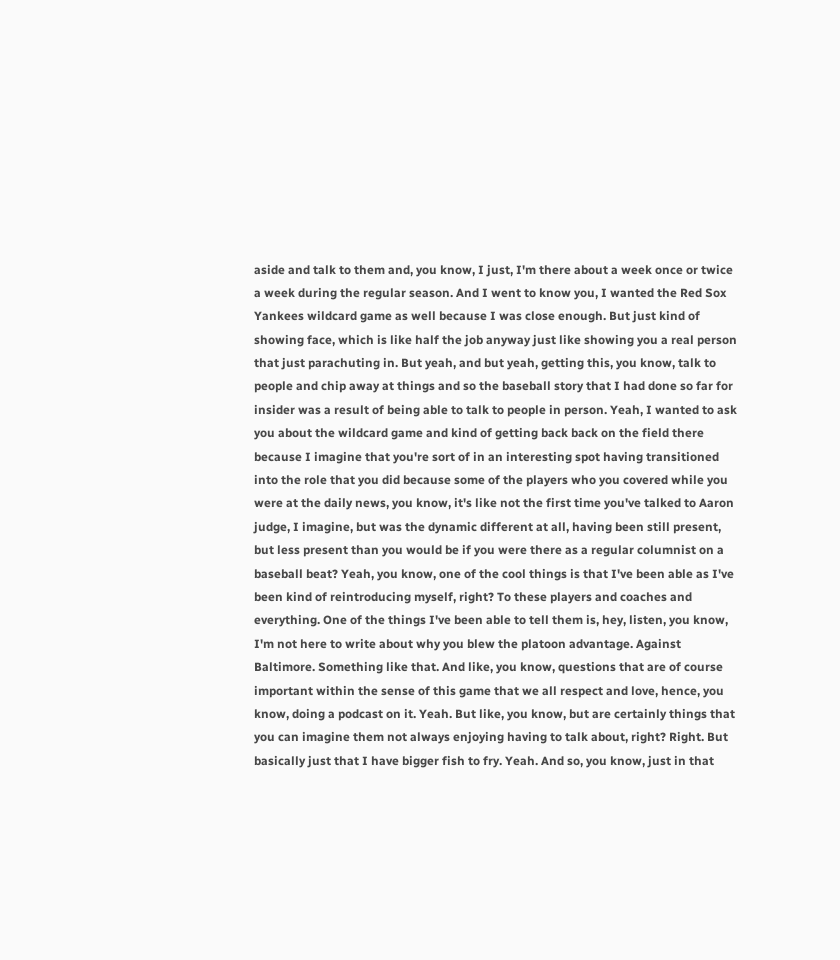aside and talk to them and, you know, I just, I'm there about a week once or twice a week during the regular season. And I went to know you, I wanted the Red Sox Yankees wildcard game as well because I was close enough. But just kind of showing face, which is like half the job anyway just like showing you a real person that just parachuting in. But yeah, and but yeah, getting this, you know, talk to people and chip away at things and so the baseball story that I had done so far for insider was a result of being able to talk to people in person. Yeah, I wanted to ask you about the wildcard game and kind of getting back back on the field there because I imagine that you're sort of in an interesting spot having transitioned into the role that you did because some of the players who you covered while you were at the daily news, you know, it's like not the first time you've talked to Aaron judge, I imagine, but was the dynamic different at all, having been still present, but less present than you would be if you were there as a regular columnist on a baseball beat? Yeah, you know, one of the cool things is that I've been able as I've been kind of reintroducing myself, right? To these players and coaches and everything. One of the things I've been able to tell them is, hey, listen, you know, I'm not here to write about why you blew the platoon advantage. Against Baltimore. Something like that. And like, you know, questions that are of course important within the sense of this game that we all respect and love, hence, you know, doing a podcast on it. Yeah. But like, you know, but are certainly things that you can imagine them not always enjoying having to talk about, right? Right. But basically just that I have bigger fish to fry. Yeah. And so, you know, just in that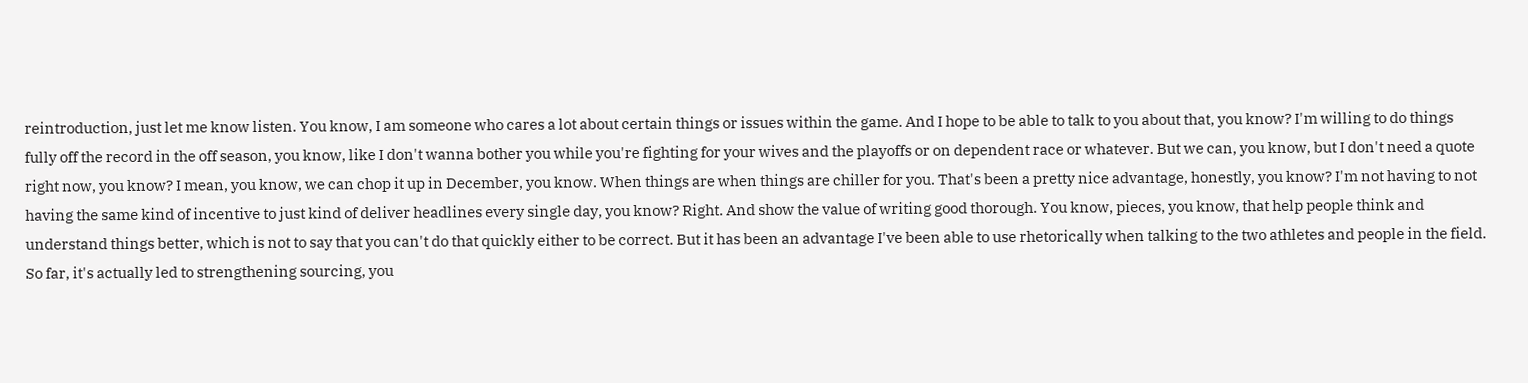reintroduction, just let me know listen. You know, I am someone who cares a lot about certain things or issues within the game. And I hope to be able to talk to you about that, you know? I'm willing to do things fully off the record in the off season, you know, like I don't wanna bother you while you're fighting for your wives and the playoffs or on dependent race or whatever. But we can, you know, but I don't need a quote right now, you know? I mean, you know, we can chop it up in December, you know. When things are when things are chiller for you. That's been a pretty nice advantage, honestly, you know? I'm not having to not having the same kind of incentive to just kind of deliver headlines every single day, you know? Right. And show the value of writing good thorough. You know, pieces, you know, that help people think and understand things better, which is not to say that you can't do that quickly either to be correct. But it has been an advantage I've been able to use rhetorically when talking to the two athletes and people in the field. So far, it's actually led to strengthening sourcing, you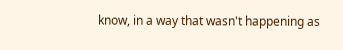know, in a way that wasn't happening as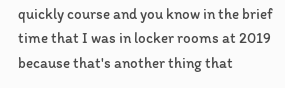quickly course and you know in the brief time that I was in locker rooms at 2019 because that's another thing that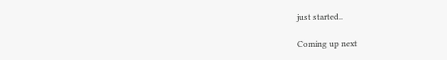just started..

Coming up next